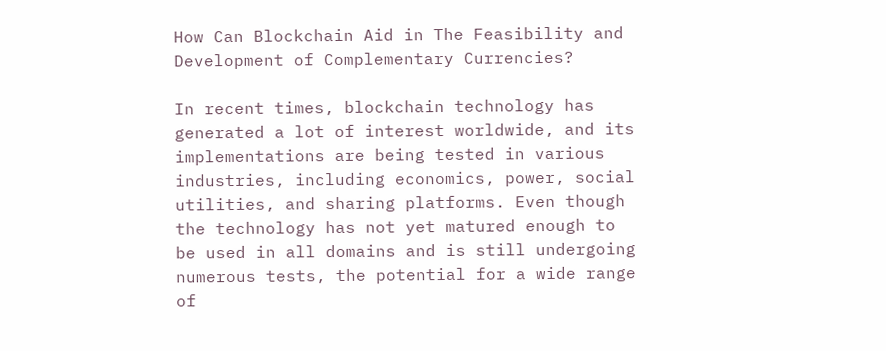How Can Blockchain Aid in The Feasibility and Development of Complementary Currencies?

In recent times, blockchain technology has generated a lot of interest worldwide, and its implementations are being tested in various industries, including economics, power, social utilities, and sharing platforms. Even though the technology has not yet matured enough to be used in all domains and is still undergoing numerous tests, the potential for a wide range of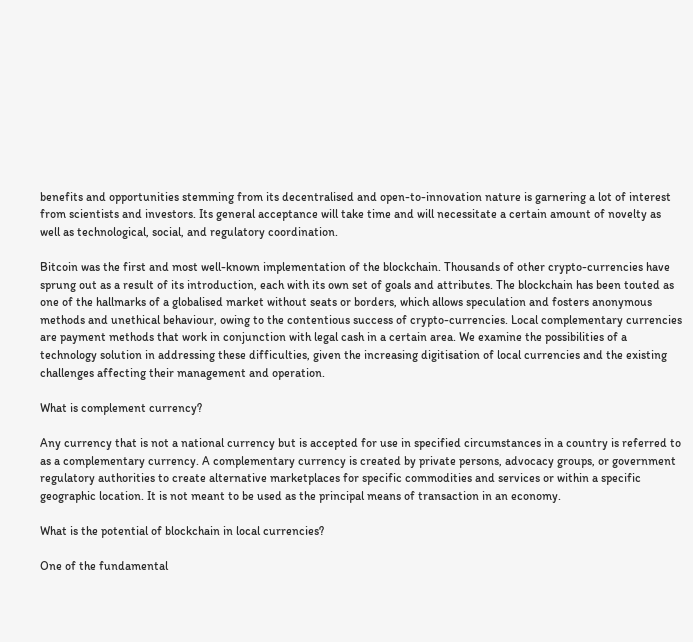benefits and opportunities stemming from its decentralised and open-to-innovation nature is garnering a lot of interest from scientists and investors. Its general acceptance will take time and will necessitate a certain amount of novelty as well as technological, social, and regulatory coordination.

Bitcoin was the first and most well-known implementation of the blockchain. Thousands of other crypto-currencies have sprung out as a result of its introduction, each with its own set of goals and attributes. The blockchain has been touted as one of the hallmarks of a globalised market without seats or borders, which allows speculation and fosters anonymous methods and unethical behaviour, owing to the contentious success of crypto-currencies. Local complementary currencies are payment methods that work in conjunction with legal cash in a certain area. We examine the possibilities of a technology solution in addressing these difficulties, given the increasing digitisation of local currencies and the existing challenges affecting their management and operation.

What is complement currency?

Any currency that is not a national currency but is accepted for use in specified circumstances in a country is referred to as a complementary currency. A complementary currency is created by private persons, advocacy groups, or government regulatory authorities to create alternative marketplaces for specific commodities and services or within a specific geographic location. It is not meant to be used as the principal means of transaction in an economy.

What is the potential of blockchain in local currencies?

One of the fundamental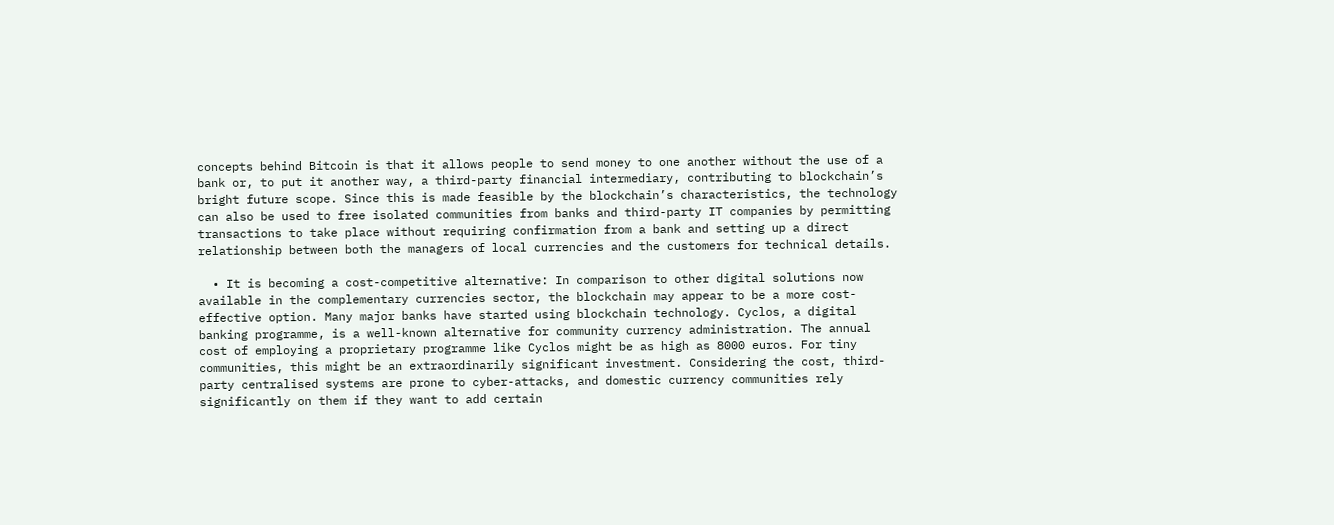concepts behind Bitcoin is that it allows people to send money to one another without the use of a bank or, to put it another way, a third-party financial intermediary, contributing to blockchain’s bright future scope. Since this is made feasible by the blockchain’s characteristics, the technology can also be used to free isolated communities from banks and third-party IT companies by permitting transactions to take place without requiring confirmation from a bank and setting up a direct relationship between both the managers of local currencies and the customers for technical details.

  • It is becoming a cost-competitive alternative: In comparison to other digital solutions now available in the complementary currencies sector, the blockchain may appear to be a more cost-effective option. Many major banks have started using blockchain technology. Cyclos, a digital banking programme, is a well-known alternative for community currency administration. The annual cost of employing a proprietary programme like Cyclos might be as high as 8000 euros. For tiny communities, this might be an extraordinarily significant investment. Considering the cost, third-party centralised systems are prone to cyber-attacks, and domestic currency communities rely significantly on them if they want to add certain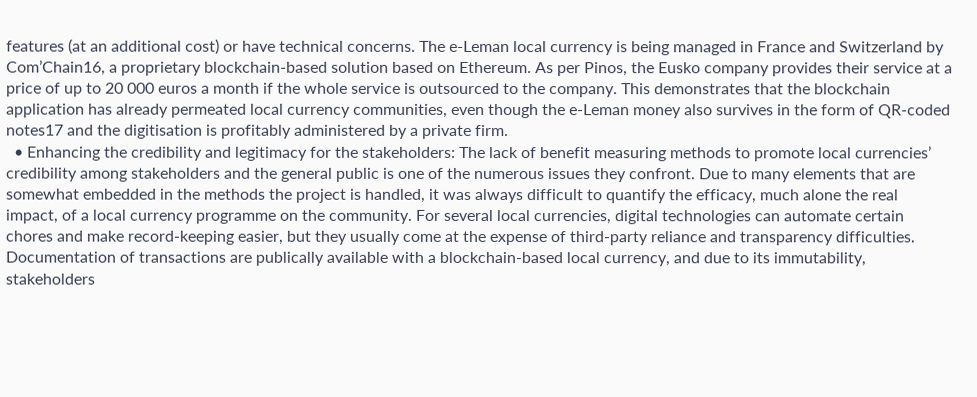features (at an additional cost) or have technical concerns. The e-Leman local currency is being managed in France and Switzerland by Com’Chain16, a proprietary blockchain-based solution based on Ethereum. As per Pinos, the Eusko company provides their service at a price of up to 20 000 euros a month if the whole service is outsourced to the company. This demonstrates that the blockchain application has already permeated local currency communities, even though the e-Leman money also survives in the form of QR-coded notes17 and the digitisation is profitably administered by a private firm.
  • Enhancing the credibility and legitimacy for the stakeholders: The lack of benefit measuring methods to promote local currencies’ credibility among stakeholders and the general public is one of the numerous issues they confront. Due to many elements that are somewhat embedded in the methods the project is handled, it was always difficult to quantify the efficacy, much alone the real impact, of a local currency programme on the community. For several local currencies, digital technologies can automate certain chores and make record-keeping easier, but they usually come at the expense of third-party reliance and transparency difficulties. Documentation of transactions are publically available with a blockchain-based local currency, and due to its immutability, stakeholders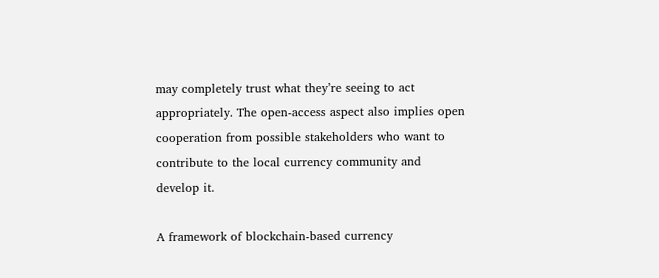may completely trust what they’re seeing to act appropriately. The open-access aspect also implies open cooperation from possible stakeholders who want to contribute to the local currency community and develop it.

A framework of blockchain-based currency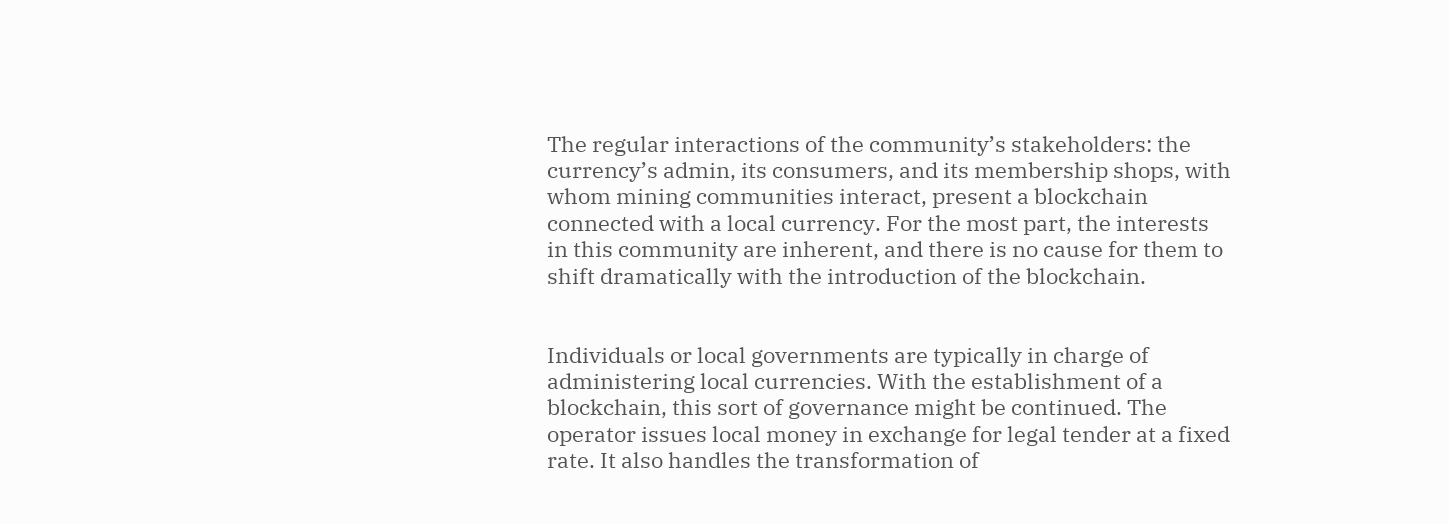The regular interactions of the community’s stakeholders: the currency’s admin, its consumers, and its membership shops, with whom mining communities interact, present a blockchain connected with a local currency. For the most part, the interests in this community are inherent, and there is no cause for them to shift dramatically with the introduction of the blockchain.


Individuals or local governments are typically in charge of administering local currencies. With the establishment of a blockchain, this sort of governance might be continued. The operator issues local money in exchange for legal tender at a fixed rate. It also handles the transformation of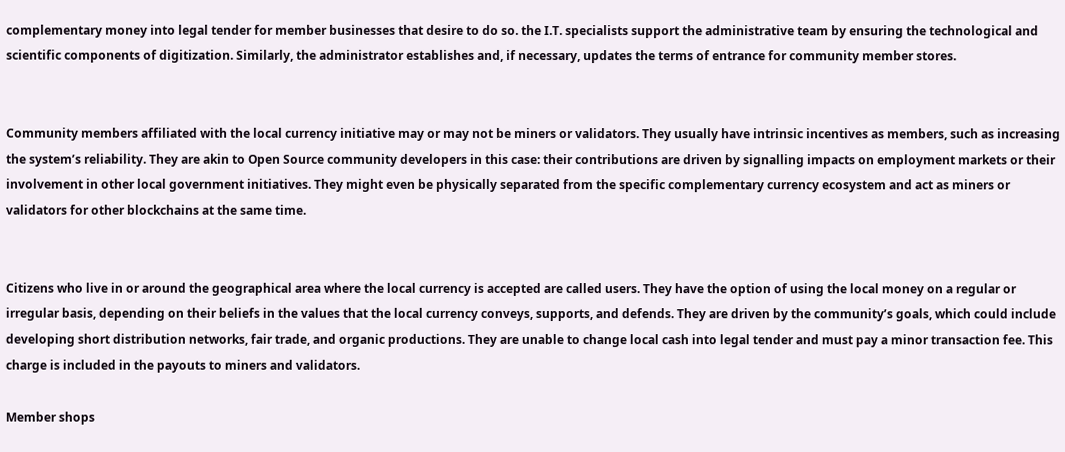complementary money into legal tender for member businesses that desire to do so. the I.T. specialists support the administrative team by ensuring the technological and scientific components of digitization. Similarly, the administrator establishes and, if necessary, updates the terms of entrance for community member stores.


Community members affiliated with the local currency initiative may or may not be miners or validators. They usually have intrinsic incentives as members, such as increasing the system’s reliability. They are akin to Open Source community developers in this case: their contributions are driven by signalling impacts on employment markets or their involvement in other local government initiatives. They might even be physically separated from the specific complementary currency ecosystem and act as miners or validators for other blockchains at the same time.


Citizens who live in or around the geographical area where the local currency is accepted are called users. They have the option of using the local money on a regular or irregular basis, depending on their beliefs in the values that the local currency conveys, supports, and defends. They are driven by the community’s goals, which could include developing short distribution networks, fair trade, and organic productions. They are unable to change local cash into legal tender and must pay a minor transaction fee. This charge is included in the payouts to miners and validators.

Member shops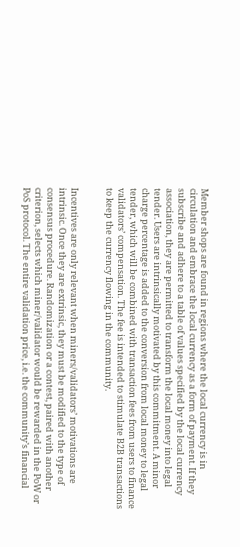Member shops are found in regions where the local currency is in circulation and embrace the local currency as a form of payment. If they subscribe and adhere to a table of values specified by the local currency association, they are permitted to transform the local money into legal tender. Users are intrinsically motivated by this commitment. A minor charge percentage is added to the conversion from local money to legal tender, which will be combined with transaction fees from users to finance validators’ compensation. The fee is intended to stimulate B2B transactions to keep the currency flowing in the community.


Incentives are only relevant when miners/validators’ motivations are intrinsic. Once they are extrinsic, they must be modified to the type of consensus procedure. Randomization or a contest, paired with another criterion, selects which miner/validator would be rewarded in the PoW or PoS protocol. The entire validation price, i.e. the community’s financial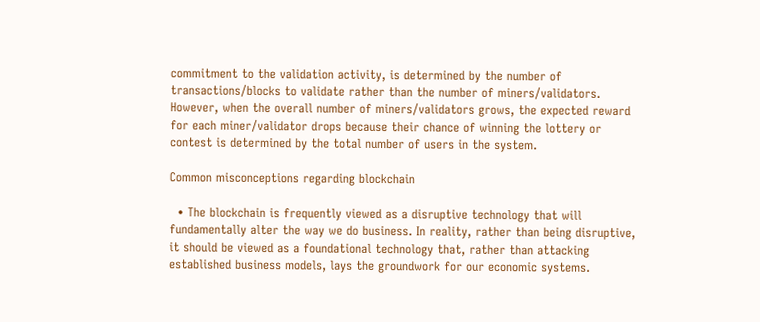commitment to the validation activity, is determined by the number of transactions/blocks to validate rather than the number of miners/validators. However, when the overall number of miners/validators grows, the expected reward for each miner/validator drops because their chance of winning the lottery or contest is determined by the total number of users in the system.

Common misconceptions regarding blockchain

  • The blockchain is frequently viewed as a disruptive technology that will fundamentally alter the way we do business. In reality, rather than being disruptive, it should be viewed as a foundational technology that, rather than attacking established business models, lays the groundwork for our economic systems.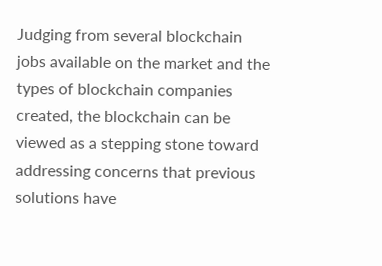Judging from several blockchain jobs available on the market and the types of blockchain companies created, the blockchain can be viewed as a stepping stone toward addressing concerns that previous solutions have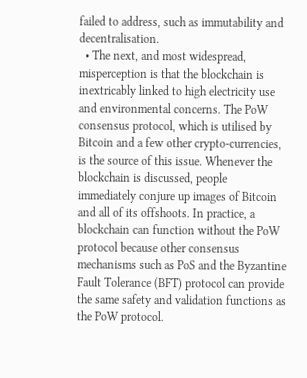failed to address, such as immutability and decentralisation.
  • The next, and most widespread, misperception is that the blockchain is inextricably linked to high electricity use and environmental concerns. The PoW consensus protocol, which is utilised by Bitcoin and a few other crypto-currencies, is the source of this issue. Whenever the blockchain is discussed, people immediately conjure up images of Bitcoin and all of its offshoots. In practice, a blockchain can function without the PoW protocol because other consensus mechanisms such as PoS and the Byzantine Fault Tolerance (BFT) protocol can provide the same safety and validation functions as the PoW protocol.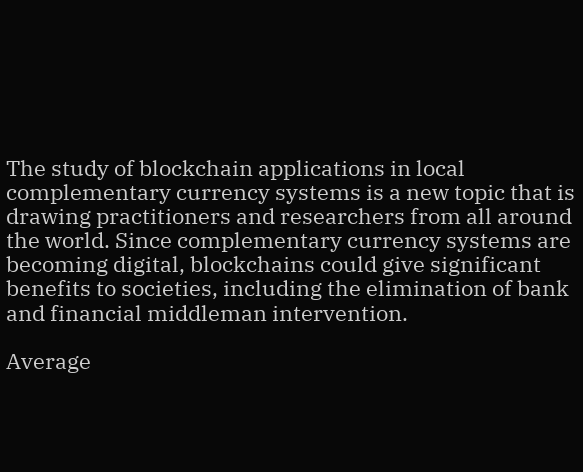The study of blockchain applications in local complementary currency systems is a new topic that is drawing practitioners and researchers from all around the world. Since complementary currency systems are becoming digital, blockchains could give significant benefits to societies, including the elimination of bank and financial middleman intervention.

Average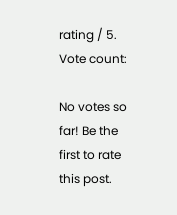rating / 5. Vote count:

No votes so far! Be the first to rate this post.